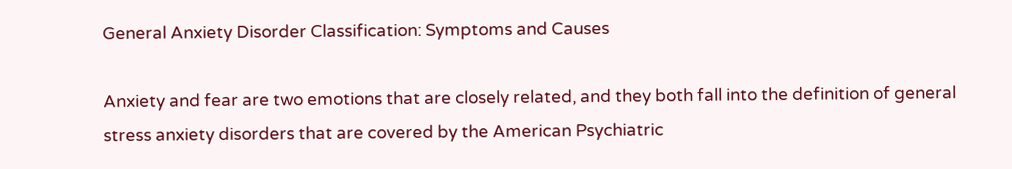General Anxiety Disorder Classification: Symptoms and Causes

Anxiety and fear are two emotions that are closely related, and they both fall into the definition of general stress anxiety disorders that are covered by the American Psychiatric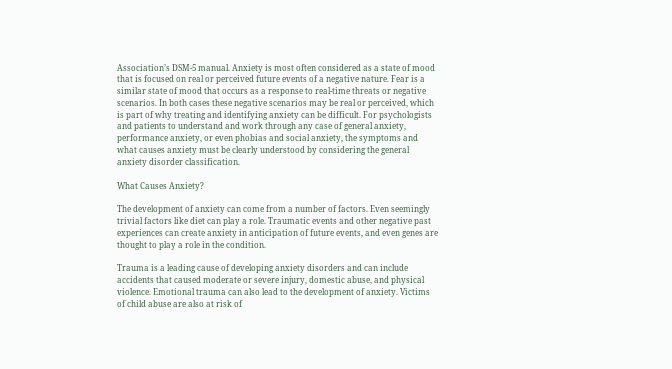Association’s DSM-5 manual. Anxiety is most often considered as a state of mood that is focused on real or perceived future events of a negative nature. Fear is a similar state of mood that occurs as a response to real-time threats or negative scenarios. In both cases these negative scenarios may be real or perceived, which is part of why treating and identifying anxiety can be difficult. For psychologists and patients to understand and work through any case of general anxiety, performance anxiety, or even phobias and social anxiety, the symptoms and what causes anxiety must be clearly understood by considering the general anxiety disorder classification.

What Causes Anxiety?

The development of anxiety can come from a number of factors. Even seemingly trivial factors like diet can play a role. Traumatic events and other negative past experiences can create anxiety in anticipation of future events, and even genes are thought to play a role in the condition.

Trauma is a leading cause of developing anxiety disorders and can include accidents that caused moderate or severe injury, domestic abuse, and physical violence. Emotional trauma can also lead to the development of anxiety. Victims of child abuse are also at risk of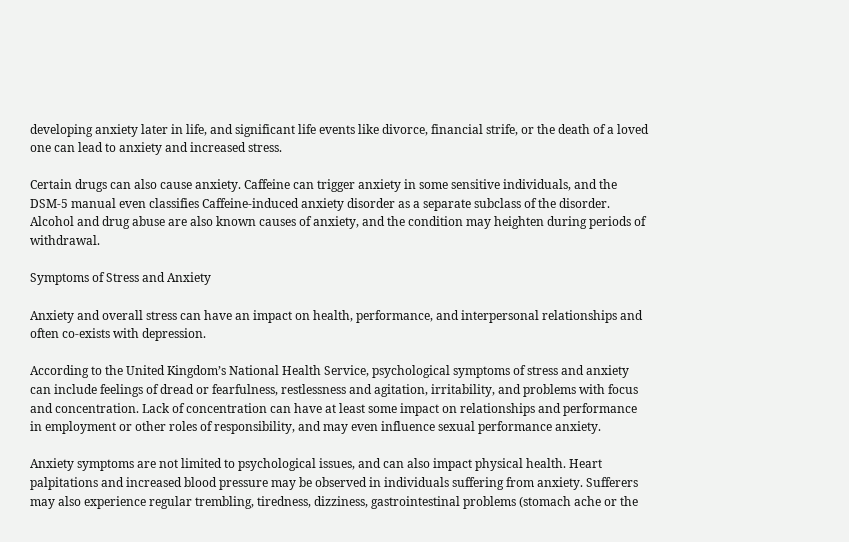developing anxiety later in life, and significant life events like divorce, financial strife, or the death of a loved one can lead to anxiety and increased stress.

Certain drugs can also cause anxiety. Caffeine can trigger anxiety in some sensitive individuals, and the DSM-5 manual even classifies Caffeine-induced anxiety disorder as a separate subclass of the disorder. Alcohol and drug abuse are also known causes of anxiety, and the condition may heighten during periods of withdrawal.

Symptoms of Stress and Anxiety

Anxiety and overall stress can have an impact on health, performance, and interpersonal relationships and often co-exists with depression.

According to the United Kingdom’s National Health Service, psychological symptoms of stress and anxiety can include feelings of dread or fearfulness, restlessness and agitation, irritability, and problems with focus and concentration. Lack of concentration can have at least some impact on relationships and performance in employment or other roles of responsibility, and may even influence sexual performance anxiety.

Anxiety symptoms are not limited to psychological issues, and can also impact physical health. Heart palpitations and increased blood pressure may be observed in individuals suffering from anxiety. Sufferers may also experience regular trembling, tiredness, dizziness, gastrointestinal problems (stomach ache or the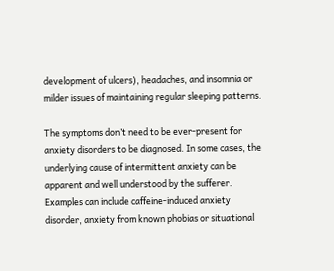development of ulcers), headaches, and insomnia or milder issues of maintaining regular sleeping patterns.

The symptoms don’t need to be ever-present for anxiety disorders to be diagnosed. In some cases, the underlying cause of intermittent anxiety can be apparent and well understood by the sufferer. Examples can include caffeine-induced anxiety disorder, anxiety from known phobias or situational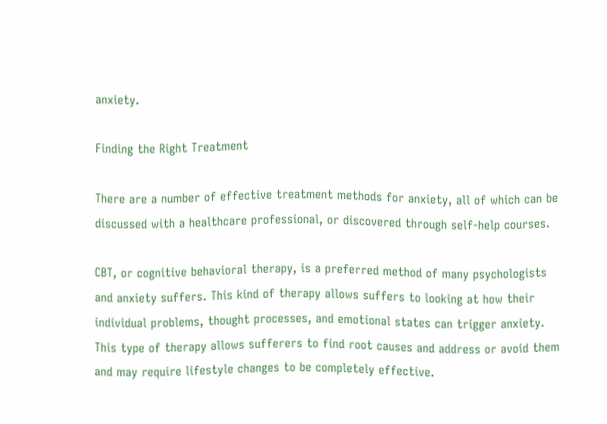anxiety.

Finding the Right Treatment

There are a number of effective treatment methods for anxiety, all of which can be discussed with a healthcare professional, or discovered through self-help courses.

CBT, or cognitive behavioral therapy, is a preferred method of many psychologists and anxiety suffers. This kind of therapy allows suffers to looking at how their individual problems, thought processes, and emotional states can trigger anxiety. This type of therapy allows sufferers to find root causes and address or avoid them and may require lifestyle changes to be completely effective.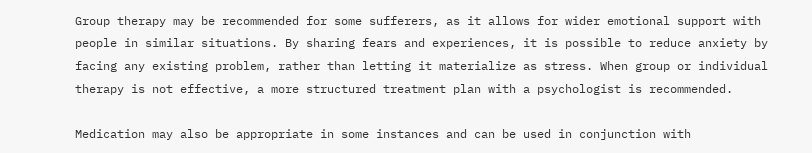Group therapy may be recommended for some sufferers, as it allows for wider emotional support with people in similar situations. By sharing fears and experiences, it is possible to reduce anxiety by facing any existing problem, rather than letting it materialize as stress. When group or individual therapy is not effective, a more structured treatment plan with a psychologist is recommended.

Medication may also be appropriate in some instances and can be used in conjunction with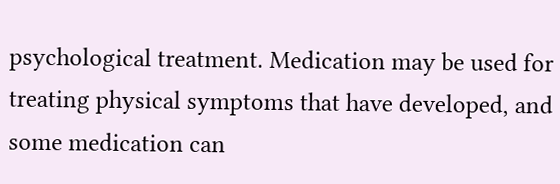psychological treatment. Medication may be used for treating physical symptoms that have developed, and some medication can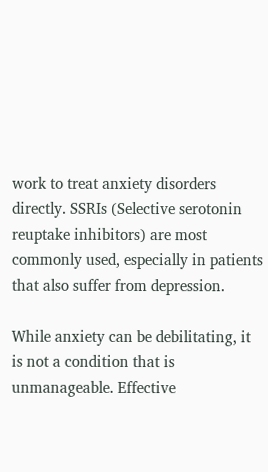work to treat anxiety disorders directly. SSRIs (Selective serotonin reuptake inhibitors) are most commonly used, especially in patients that also suffer from depression.

While anxiety can be debilitating, it is not a condition that is unmanageable. Effective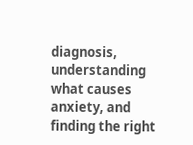diagnosis, understanding what causes anxiety, and finding the right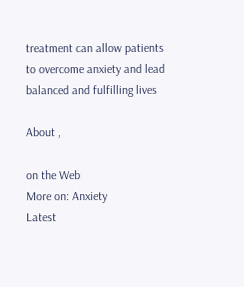treatment can allow patients to overcome anxiety and lead balanced and fulfilling lives

About ,

on the Web
More on: Anxiety
Latest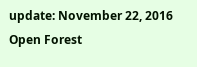update: November 22, 2016
Open Forest